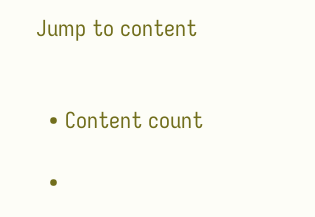Jump to content


  • Content count

  •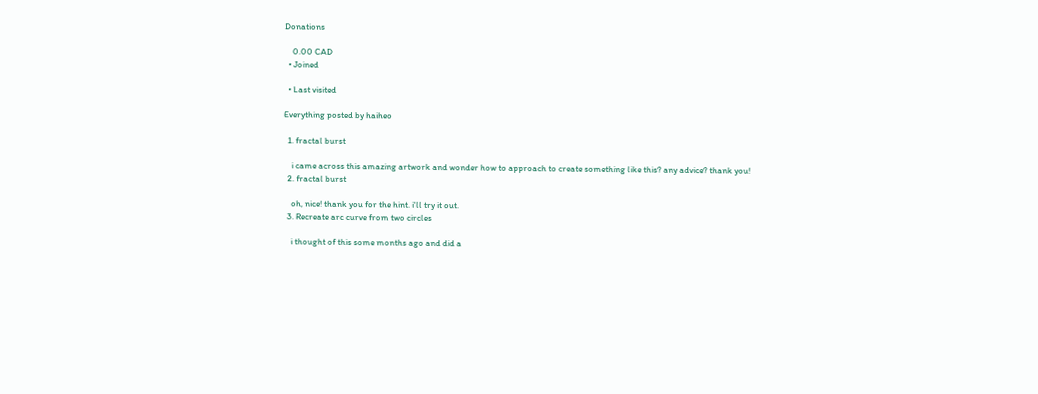Donations

    0.00 CAD
  • Joined

  • Last visited

Everything posted by haiheo

  1. fractal burst

    i came across this amazing artwork and wonder how to approach to create something like this? any advice? thank you!
  2. fractal burst

    oh, nice! thank you for the hint. i'll try it out.
  3. Recreate arc curve from two circles

    i thought of this some months ago and did a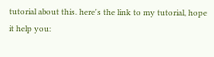tutorial about this. here's the link to my tutorial, hope it help you: